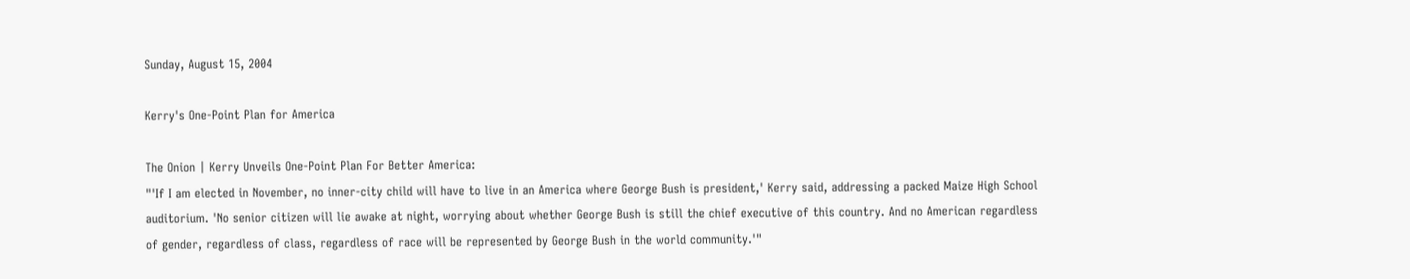Sunday, August 15, 2004

Kerry's One-Point Plan for America

The Onion | Kerry Unveils One-Point Plan For Better America:
"'If I am elected in November, no inner-city child will have to live in an America where George Bush is president,' Kerry said, addressing a packed Maize High School auditorium. 'No senior citizen will lie awake at night, worrying about whether George Bush is still the chief executive of this country. And no American regardless of gender, regardless of class, regardless of race will be represented by George Bush in the world community.'"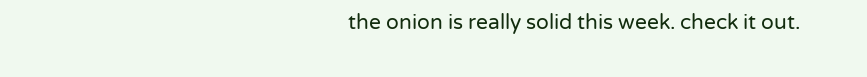the onion is really solid this week. check it out.